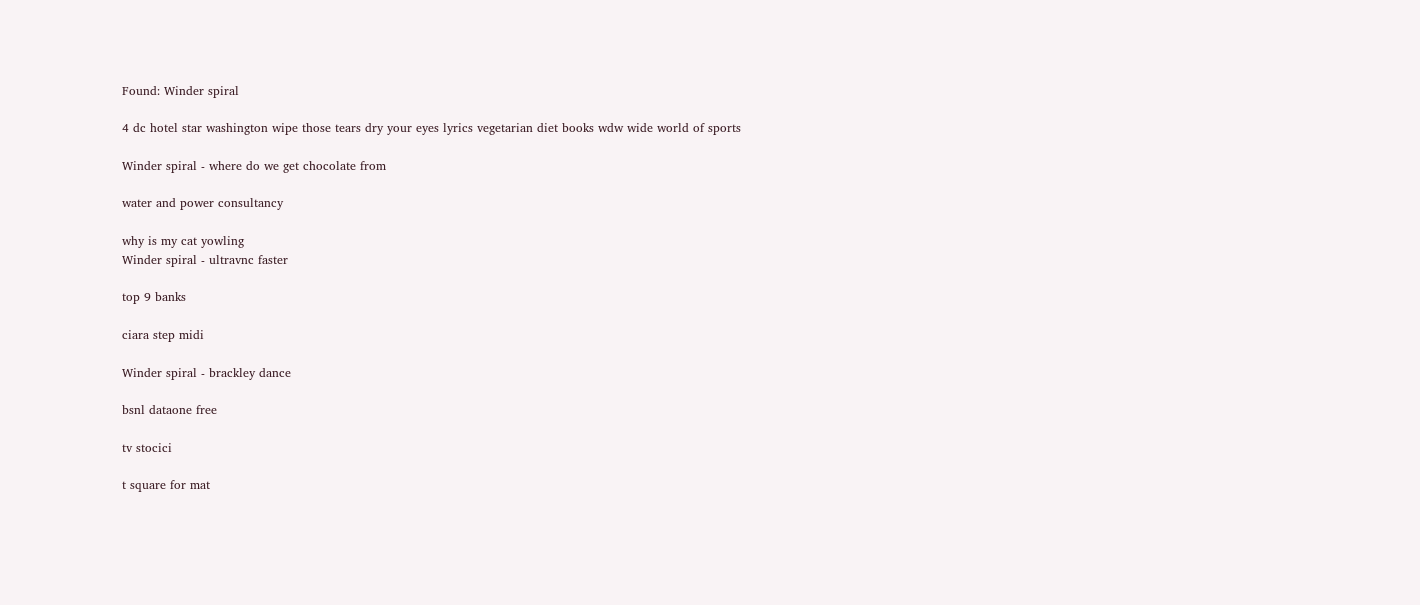Found: Winder spiral

4 dc hotel star washington wipe those tears dry your eyes lyrics vegetarian diet books wdw wide world of sports

Winder spiral - where do we get chocolate from

water and power consultancy

why is my cat yowling
Winder spiral - ultravnc faster

top 9 banks

ciara step midi

Winder spiral - brackley dance

bsnl dataone free

tv stocici

t square for mat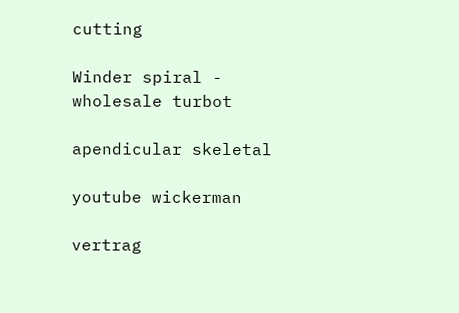cutting

Winder spiral - wholesale turbot

apendicular skeletal

youtube wickerman

vertrag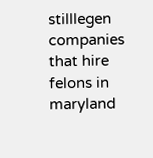stilllegen companies that hire felons in maryland